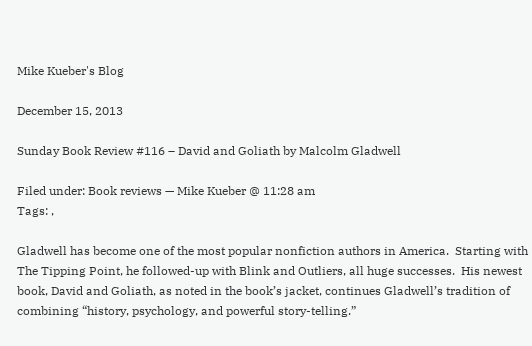Mike Kueber's Blog

December 15, 2013

Sunday Book Review #116 – David and Goliath by Malcolm Gladwell

Filed under: Book reviews — Mike Kueber @ 11:28 am
Tags: ,

Gladwell has become one of the most popular nonfiction authors in America.  Starting with The Tipping Point, he followed-up with Blink and Outliers, all huge successes.  His newest book, David and Goliath, as noted in the book’s jacket, continues Gladwell’s tradition of combining “history, psychology, and powerful story-telling.”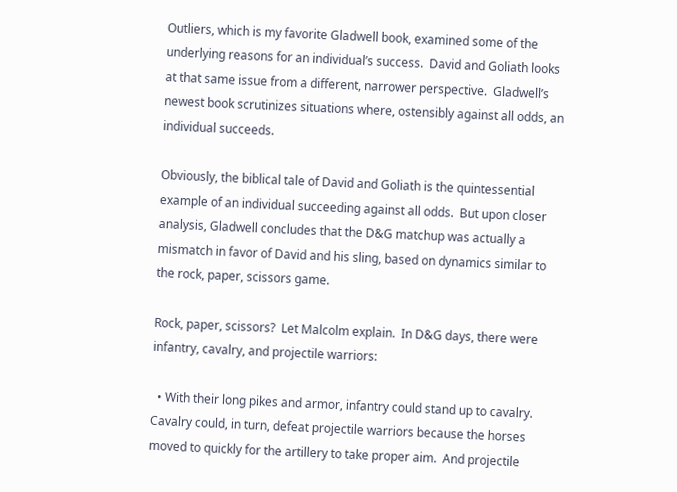Outliers, which is my favorite Gladwell book, examined some of the underlying reasons for an individual’s success.  David and Goliath looks at that same issue from a different, narrower perspective.  Gladwell’s newest book scrutinizes situations where, ostensibly against all odds, an individual succeeds.

Obviously, the biblical tale of David and Goliath is the quintessential example of an individual succeeding against all odds.  But upon closer analysis, Gladwell concludes that the D&G matchup was actually a mismatch in favor of David and his sling, based on dynamics similar to the rock, paper, scissors game.

Rock, paper, scissors?  Let Malcolm explain.  In D&G days, there were infantry, cavalry, and projectile warriors:

  • With their long pikes and armor, infantry could stand up to cavalry.  Cavalry could, in turn, defeat projectile warriors because the horses moved to quickly for the artillery to take proper aim.  And projectile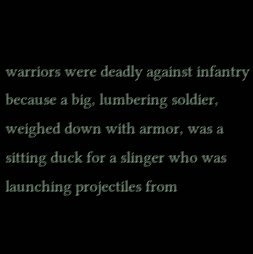warriors were deadly against infantry because a big, lumbering soldier, weighed down with armor, was a sitting duck for a slinger who was launching projectiles from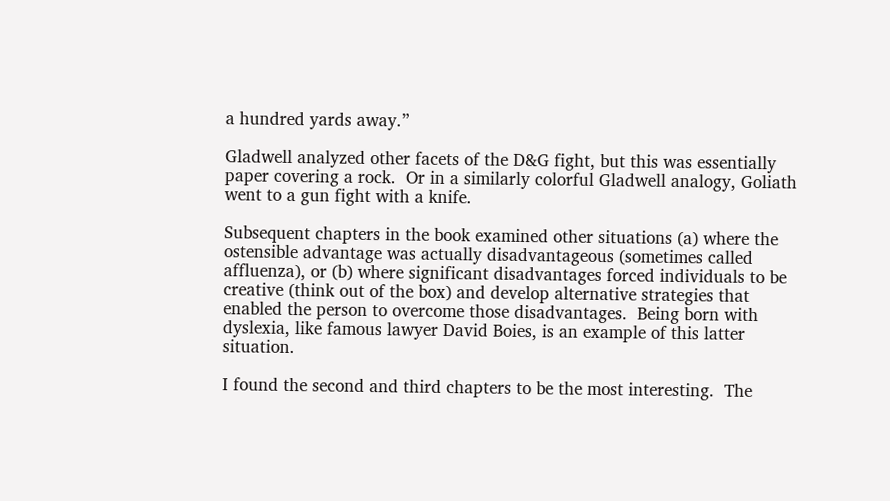a hundred yards away.”

Gladwell analyzed other facets of the D&G fight, but this was essentially paper covering a rock.  Or in a similarly colorful Gladwell analogy, Goliath went to a gun fight with a knife.

Subsequent chapters in the book examined other situations (a) where the ostensible advantage was actually disadvantageous (sometimes called affluenza), or (b) where significant disadvantages forced individuals to be creative (think out of the box) and develop alternative strategies that enabled the person to overcome those disadvantages.  Being born with dyslexia, like famous lawyer David Boies, is an example of this latter situation.

I found the second and third chapters to be the most interesting.  The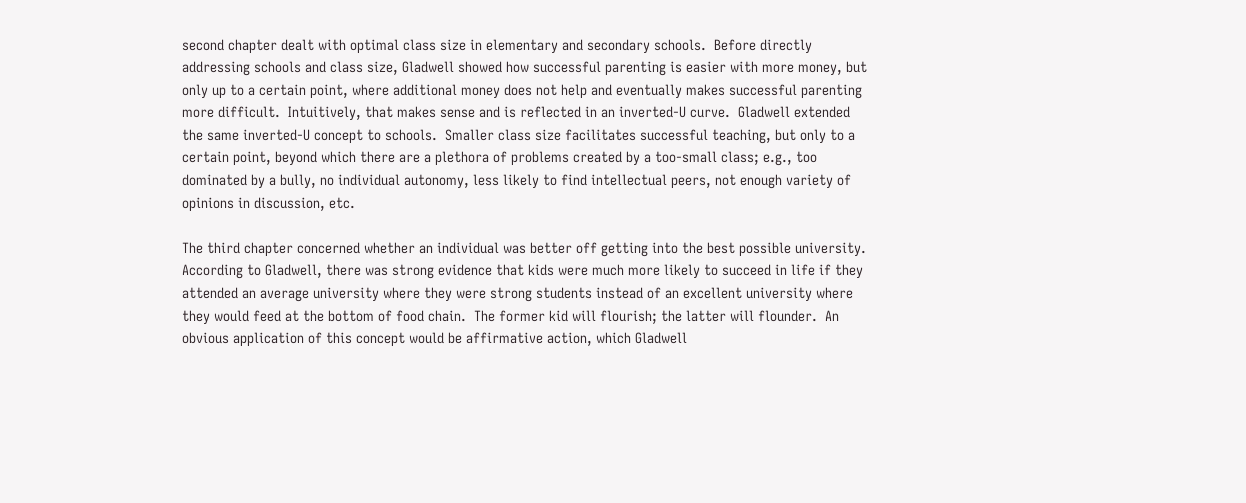second chapter dealt with optimal class size in elementary and secondary schools.  Before directly addressing schools and class size, Gladwell showed how successful parenting is easier with more money, but only up to a certain point, where additional money does not help and eventually makes successful parenting more difficult.  Intuitively, that makes sense and is reflected in an inverted-U curve.  Gladwell extended the same inverted-U concept to schools.  Smaller class size facilitates successful teaching, but only to a certain point, beyond which there are a plethora of problems created by a too-small class; e.g., too dominated by a bully, no individual autonomy, less likely to find intellectual peers, not enough variety of opinions in discussion, etc.

The third chapter concerned whether an individual was better off getting into the best possible university.  According to Gladwell, there was strong evidence that kids were much more likely to succeed in life if they attended an average university where they were strong students instead of an excellent university where they would feed at the bottom of food chain.  The former kid will flourish; the latter will flounder.  An obvious application of this concept would be affirmative action, which Gladwell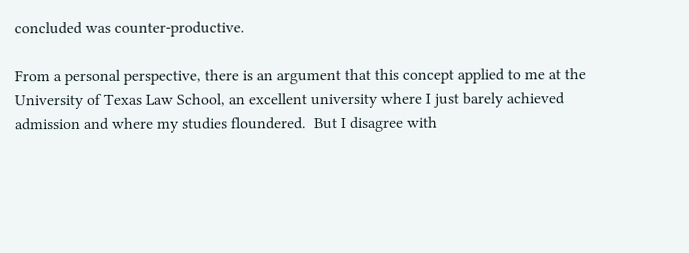concluded was counter-productive.

From a personal perspective, there is an argument that this concept applied to me at the University of Texas Law School, an excellent university where I just barely achieved admission and where my studies floundered.  But I disagree with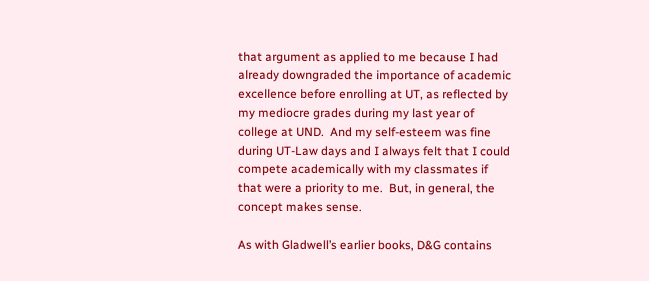that argument as applied to me because I had already downgraded the importance of academic excellence before enrolling at UT, as reflected by my mediocre grades during my last year of college at UND.  And my self-esteem was fine during UT-Law days and I always felt that I could compete academically with my classmates if that were a priority to me.  But, in general, the concept makes sense.

As with Gladwell’s earlier books, D&G contains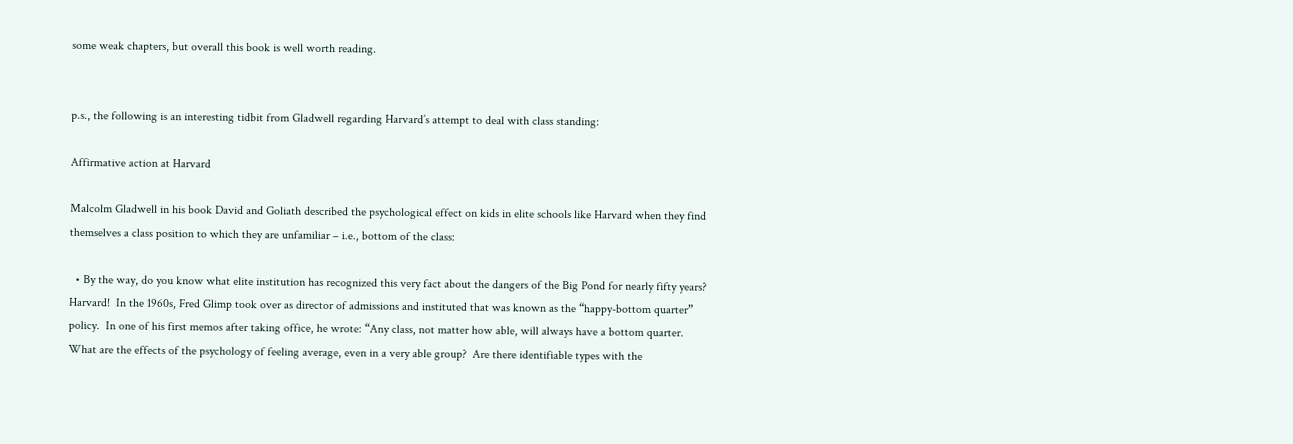some weak chapters, but overall this book is well worth reading.


p.s., the following is an interesting tidbit from Gladwell regarding Harvard’s attempt to deal with class standing:

Affirmative action at Harvard

Malcolm Gladwell in his book David and Goliath described the psychological effect on kids in elite schools like Harvard when they find themselves a class position to which they are unfamiliar – i.e., bottom of the class:

  • By the way, do you know what elite institution has recognized this very fact about the dangers of the Big Pond for nearly fifty years?  Harvard!  In the 1960s, Fred Glimp took over as director of admissions and instituted that was known as the “happy-bottom quarter” policy.  In one of his first memos after taking office, he wrote: “Any class, not matter how able, will always have a bottom quarter.  What are the effects of the psychology of feeling average, even in a very able group?  Are there identifiable types with the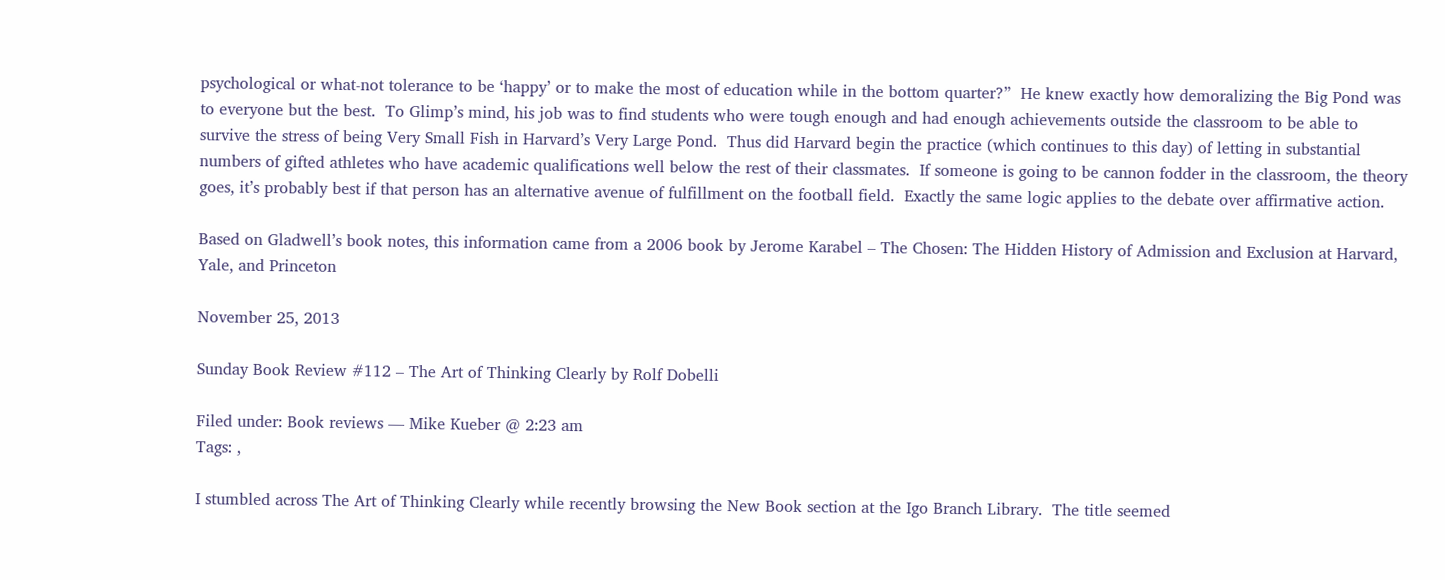psychological or what-not tolerance to be ‘happy’ or to make the most of education while in the bottom quarter?”  He knew exactly how demoralizing the Big Pond was to everyone but the best.  To Glimp’s mind, his job was to find students who were tough enough and had enough achievements outside the classroom to be able to survive the stress of being Very Small Fish in Harvard’s Very Large Pond.  Thus did Harvard begin the practice (which continues to this day) of letting in substantial numbers of gifted athletes who have academic qualifications well below the rest of their classmates.  If someone is going to be cannon fodder in the classroom, the theory goes, it’s probably best if that person has an alternative avenue of fulfillment on the football field.  Exactly the same logic applies to the debate over affirmative action.

Based on Gladwell’s book notes, this information came from a 2006 book by Jerome Karabel – The Chosen: The Hidden History of Admission and Exclusion at Harvard, Yale, and Princeton

November 25, 2013

Sunday Book Review #112 – The Art of Thinking Clearly by Rolf Dobelli

Filed under: Book reviews — Mike Kueber @ 2:23 am
Tags: ,

I stumbled across The Art of Thinking Clearly while recently browsing the New Book section at the Igo Branch Library.  The title seemed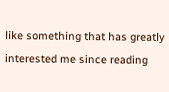like something that has greatly interested me since reading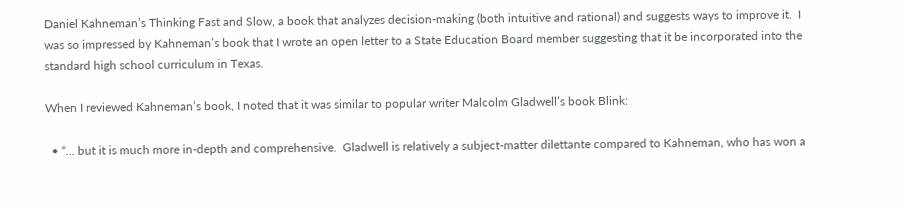Daniel Kahneman’s Thinking Fast and Slow, a book that analyzes decision-making (both intuitive and rational) and suggests ways to improve it.  I was so impressed by Kahneman’s book that I wrote an open letter to a State Education Board member suggesting that it be incorporated into the standard high school curriculum in Texas.

When I reviewed Kahneman’s book, I noted that it was similar to popular writer Malcolm Gladwell’s book Blink:

  • “… but it is much more in-depth and comprehensive.  Gladwell is relatively a subject-matter dilettante compared to Kahneman, who has won a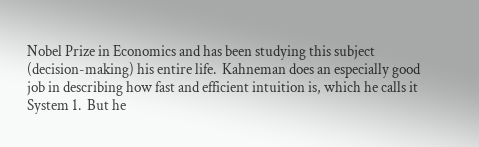Nobel Prize in Economics and has been studying this subject (decision-making) his entire life.  Kahneman does an especially good job in describing how fast and efficient intuition is, which he calls it System 1.  But he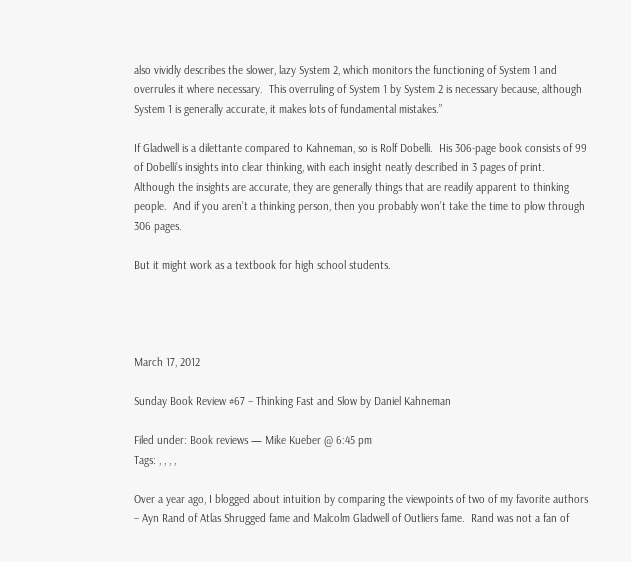also vividly describes the slower, lazy System 2, which monitors the functioning of System 1 and overrules it where necessary.  This overruling of System 1 by System 2 is necessary because, although System 1 is generally accurate, it makes lots of fundamental mistakes.”

If Gladwell is a dilettante compared to Kahneman, so is Rolf Dobelli.  His 306-page book consists of 99 of Dobelli’s insights into clear thinking, with each insight neatly described in 3 pages of print.  Although the insights are accurate, they are generally things that are readily apparent to thinking people.  And if you aren’t a thinking person, then you probably won’t take the time to plow through 306 pages.

But it might work as a textbook for high school students.




March 17, 2012

Sunday Book Review #67 – Thinking Fast and Slow by Daniel Kahneman

Filed under: Book reviews — Mike Kueber @ 6:45 pm
Tags: , , , ,

Over a year ago, I blogged about intuition by comparing the viewpoints of two of my favorite authors – Ayn Rand of Atlas Shrugged fame and Malcolm Gladwell of Outliers fame.  Rand was not a fan of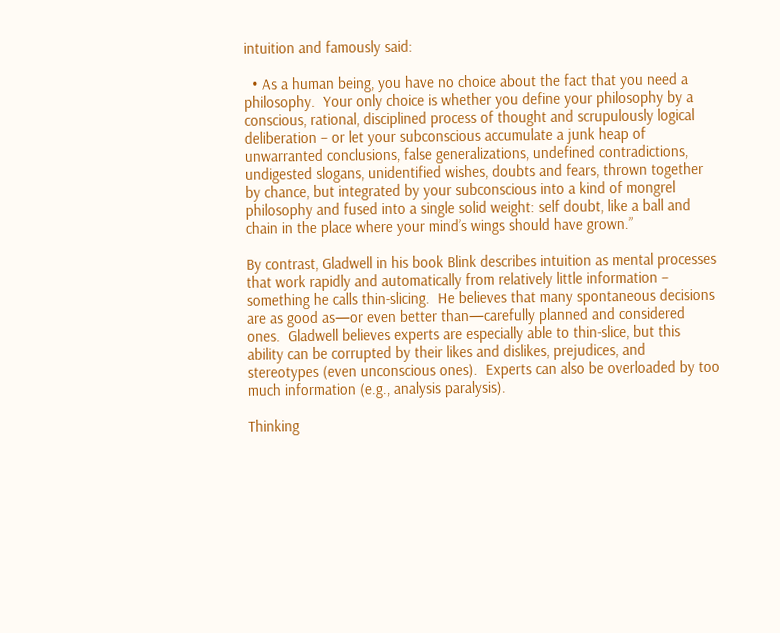intuition and famously said:

  • As a human being, you have no choice about the fact that you need a philosophy.  Your only choice is whether you define your philosophy by a conscious, rational, disciplined process of thought and scrupulously logical deliberation – or let your subconscious accumulate a junk heap of unwarranted conclusions, false generalizations, undefined contradictions, undigested slogans, unidentified wishes, doubts and fears, thrown together by chance, but integrated by your subconscious into a kind of mongrel philosophy and fused into a single solid weight: self doubt, like a ball and chain in the place where your mind’s wings should have grown.”

By contrast, Gladwell in his book Blink describes intuition as mental processes that work rapidly and automatically from relatively little information – something he calls thin-slicing.  He believes that many spontaneous decisions are as good as—or even better than—carefully planned and considered ones.  Gladwell believes experts are especially able to thin-slice, but this ability can be corrupted by their likes and dislikes, prejudices, and stereotypes (even unconscious ones).  Experts can also be overloaded by too much information (e.g., analysis paralysis).

Thinking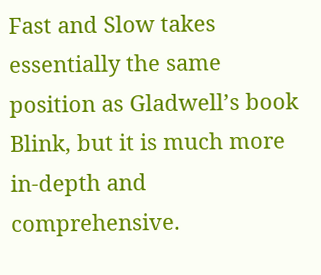Fast and Slow takes essentially the same position as Gladwell’s book Blink, but it is much more in-depth and comprehensive.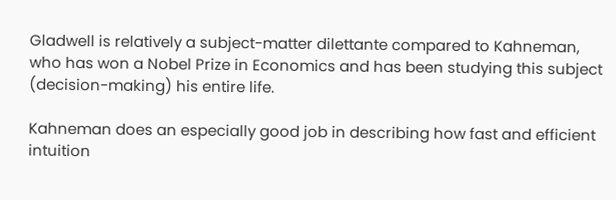Gladwell is relatively a subject-matter dilettante compared to Kahneman, who has won a Nobel Prize in Economics and has been studying this subject (decision-making) his entire life.

Kahneman does an especially good job in describing how fast and efficient intuition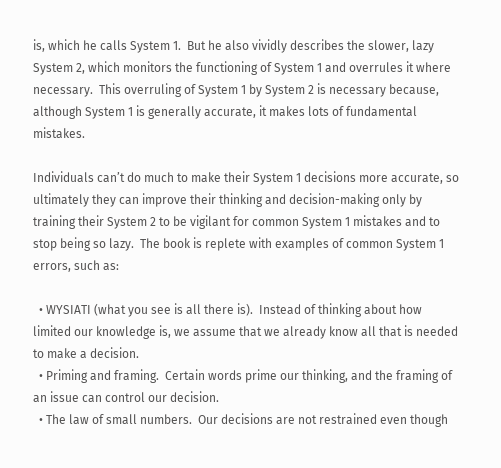is, which he calls System 1.  But he also vividly describes the slower, lazy System 2, which monitors the functioning of System 1 and overrules it where necessary.  This overruling of System 1 by System 2 is necessary because, although System 1 is generally accurate, it makes lots of fundamental mistakes.

Individuals can’t do much to make their System 1 decisions more accurate, so ultimately they can improve their thinking and decision-making only by training their System 2 to be vigilant for common System 1 mistakes and to stop being so lazy.  The book is replete with examples of common System 1 errors, such as:

  • WYSIATI (what you see is all there is).  Instead of thinking about how limited our knowledge is, we assume that we already know all that is needed to make a decision.
  • Priming and framing.  Certain words prime our thinking, and the framing of an issue can control our decision.
  • The law of small numbers.  Our decisions are not restrained even though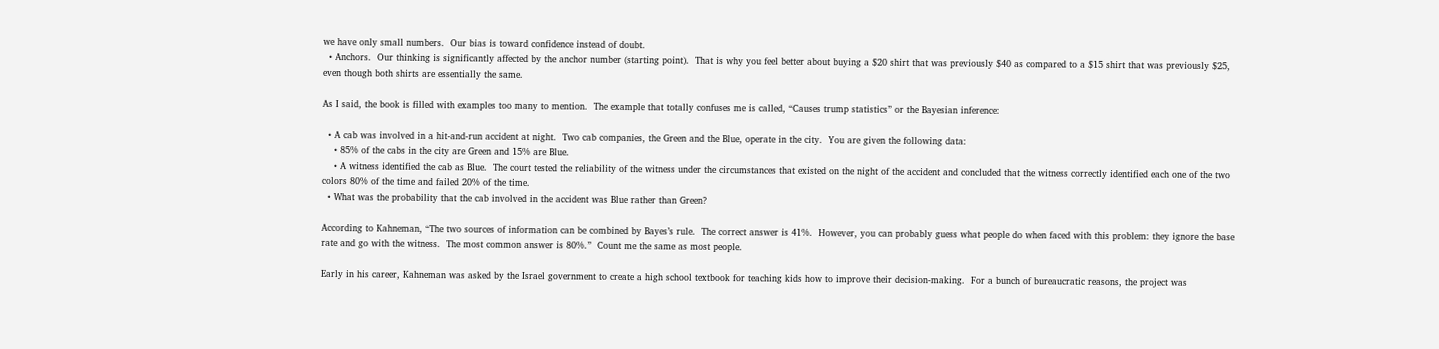we have only small numbers.  Our bias is toward confidence instead of doubt.
  • Anchors.  Our thinking is significantly affected by the anchor number (starting point).  That is why you feel better about buying a $20 shirt that was previously $40 as compared to a $15 shirt that was previously $25, even though both shirts are essentially the same.

As I said, the book is filled with examples too many to mention.  The example that totally confuses me is called, “Causes trump statistics” or the Bayesian inference:

  • A cab was involved in a hit-and-run accident at night.  Two cab companies, the Green and the Blue, operate in the city.  You are given the following data:
    • 85% of the cabs in the city are Green and 15% are Blue.
    • A witness identified the cab as Blue.  The court tested the reliability of the witness under the circumstances that existed on the night of the accident and concluded that the witness correctly identified each one of the two colors 80% of the time and failed 20% of the time.
  • What was the probability that the cab involved in the accident was Blue rather than Green?

According to Kahneman, “The two sources of information can be combined by Bayes’s rule.  The correct answer is 41%.  However, you can probably guess what people do when faced with this problem: they ignore the base rate and go with the witness.  The most common answer is 80%.”  Count me the same as most people.

Early in his career, Kahneman was asked by the Israel government to create a high school textbook for teaching kids how to improve their decision-making.  For a bunch of bureaucratic reasons, the project was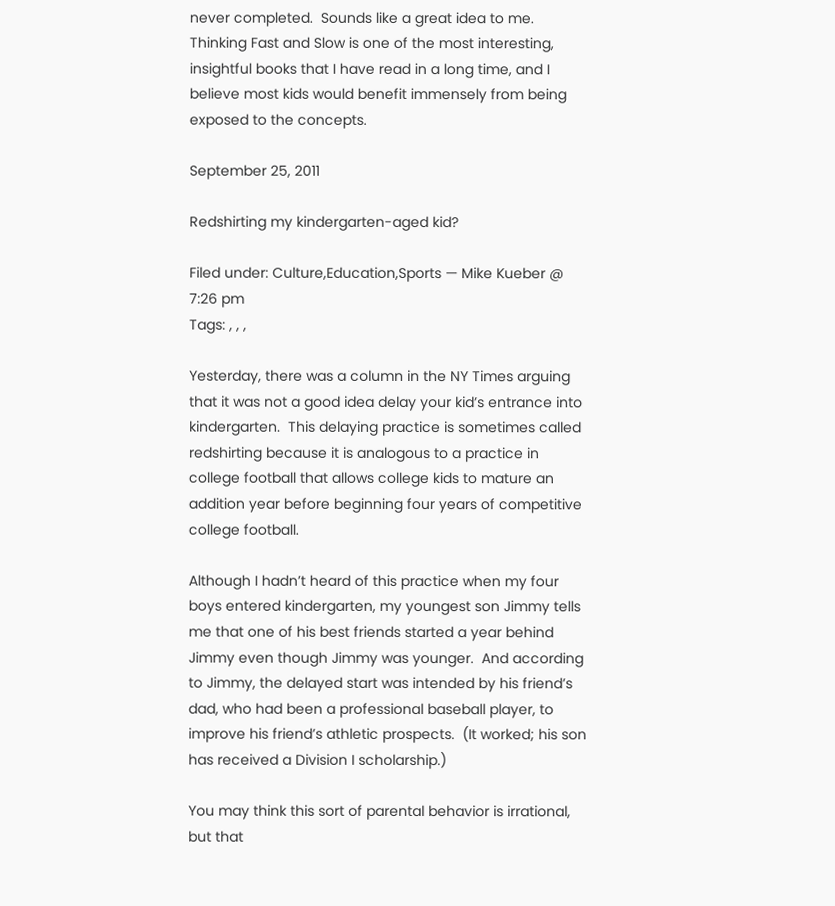never completed.  Sounds like a great idea to me.  Thinking Fast and Slow is one of the most interesting, insightful books that I have read in a long time, and I believe most kids would benefit immensely from being exposed to the concepts.

September 25, 2011

Redshirting my kindergarten-aged kid?

Filed under: Culture,Education,Sports — Mike Kueber @ 7:26 pm
Tags: , , ,

Yesterday, there was a column in the NY Times arguing that it was not a good idea delay your kid’s entrance into kindergarten.  This delaying practice is sometimes called redshirting because it is analogous to a practice in college football that allows college kids to mature an addition year before beginning four years of competitive college football.

Although I hadn’t heard of this practice when my four boys entered kindergarten, my youngest son Jimmy tells me that one of his best friends started a year behind Jimmy even though Jimmy was younger.  And according to Jimmy, the delayed start was intended by his friend’s dad, who had been a professional baseball player, to improve his friend’s athletic prospects.  (It worked; his son has received a Division I scholarship.)

You may think this sort of parental behavior is irrational, but that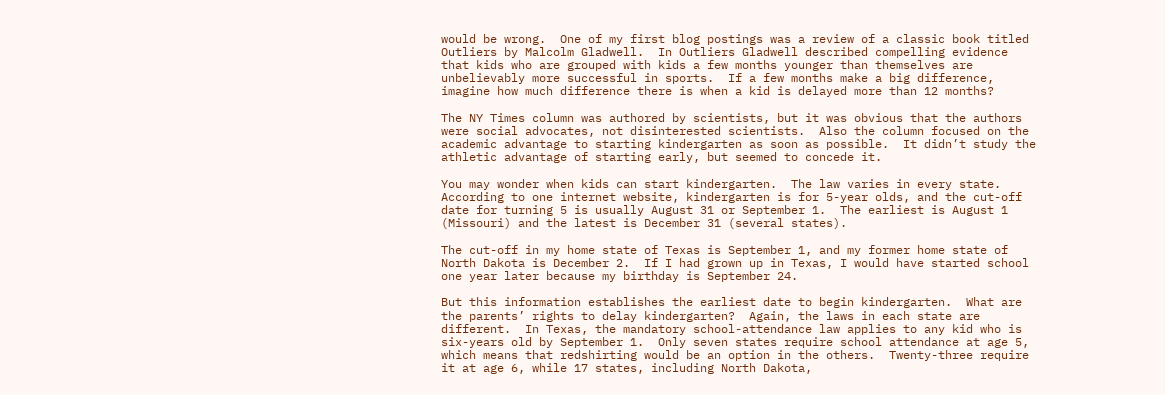would be wrong.  One of my first blog postings was a review of a classic book titled Outliers by Malcolm Gladwell.  In Outliers Gladwell described compelling evidence that kids who are grouped with kids a few months younger than themselves are unbelievably more successful in sports.  If a few months make a big difference, imagine how much difference there is when a kid is delayed more than 12 months?

The NY Times column was authored by scientists, but it was obvious that the authors were social advocates, not disinterested scientists.  Also the column focused on the academic advantage to starting kindergarten as soon as possible.  It didn’t study the athletic advantage of starting early, but seemed to concede it.

You may wonder when kids can start kindergarten.  The law varies in every state.  According to one internet website, kindergarten is for 5-year olds, and the cut-off date for turning 5 is usually August 31 or September 1.  The earliest is August 1 (Missouri) and the latest is December 31 (several states).

The cut-off in my home state of Texas is September 1, and my former home state of North Dakota is December 2.  If I had grown up in Texas, I would have started school one year later because my birthday is September 24.

But this information establishes the earliest date to begin kindergarten.  What are the parents’ rights to delay kindergarten?  Again, the laws in each state are different.  In Texas, the mandatory school-attendance law applies to any kid who is six-years old by September 1.  Only seven states require school attendance at age 5, which means that redshirting would be an option in the others.  Twenty-three require it at age 6, while 17 states, including North Dakota,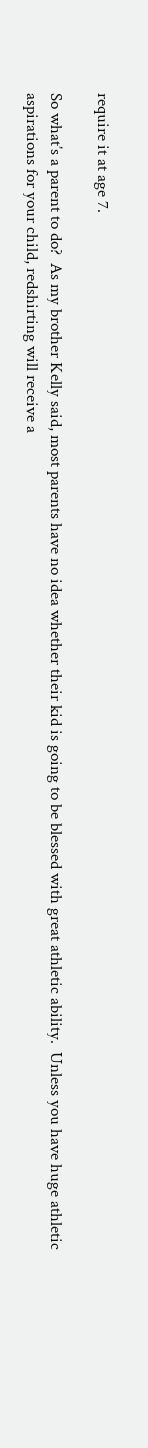require it at age 7.

So what’s a parent to do?  As my brother Kelly said, most parents have no idea whether their kid is going to be blessed with great athletic ability.  Unless you have huge athletic aspirations for your child, redshirting will receive a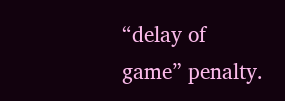“delay of game” penalty.